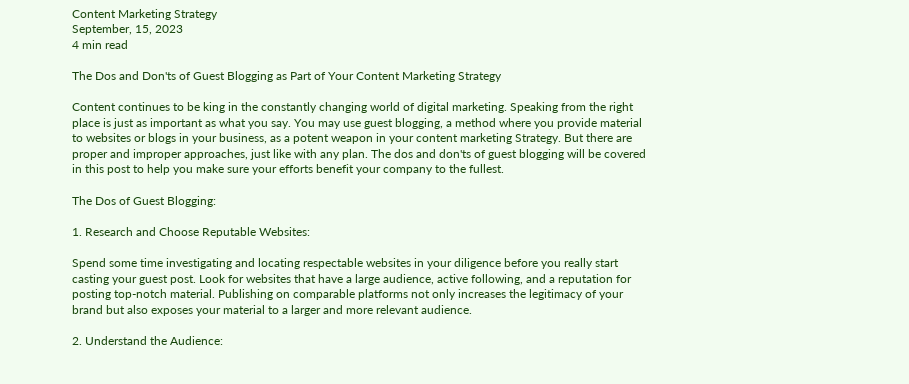Content Marketing Strategy
September, 15, 2023
4 min read

The Dos and Don'ts of Guest Blogging as Part of Your Content Marketing Strategy

Content continues to be king in the constantly changing world of digital marketing. Speaking from the right place is just as important as what you say. You may use guest blogging, a method where you provide material to websites or blogs in your business, as a potent weapon in your content marketing Strategy. But there are proper and improper approaches, just like with any plan. The dos and don'ts of guest blogging will be covered in this post to help you make sure your efforts benefit your company to the fullest.

The Dos of Guest Blogging:

1. Research and Choose Reputable Websites:

Spend some time investigating and locating respectable websites in your diligence before you really start casting your guest post. Look for websites that have a large audience, active following, and a reputation for posting top-notch material. Publishing on comparable platforms not only increases the legitimacy of your brand but also exposes your material to a larger and more relevant audience.

2. Understand the Audience: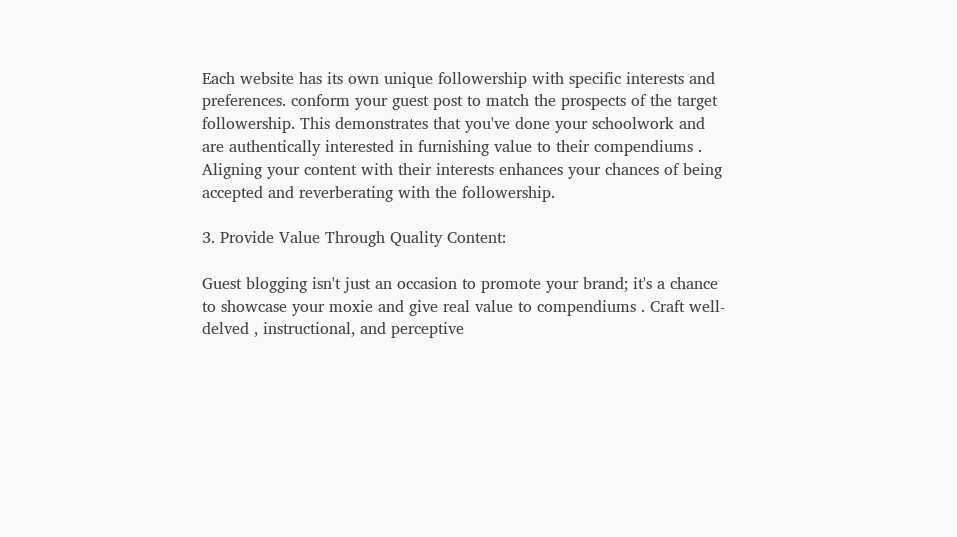Each website has its own unique followership with specific interests and preferences. conform your guest post to match the prospects of the target followership. This demonstrates that you've done your schoolwork and are authentically interested in furnishing value to their compendiums . Aligning your content with their interests enhances your chances of being accepted and reverberating with the followership.

3. Provide Value Through Quality Content:

Guest blogging isn't just an occasion to promote your brand; it's a chance to showcase your moxie and give real value to compendiums . Craft well- delved , instructional, and perceptive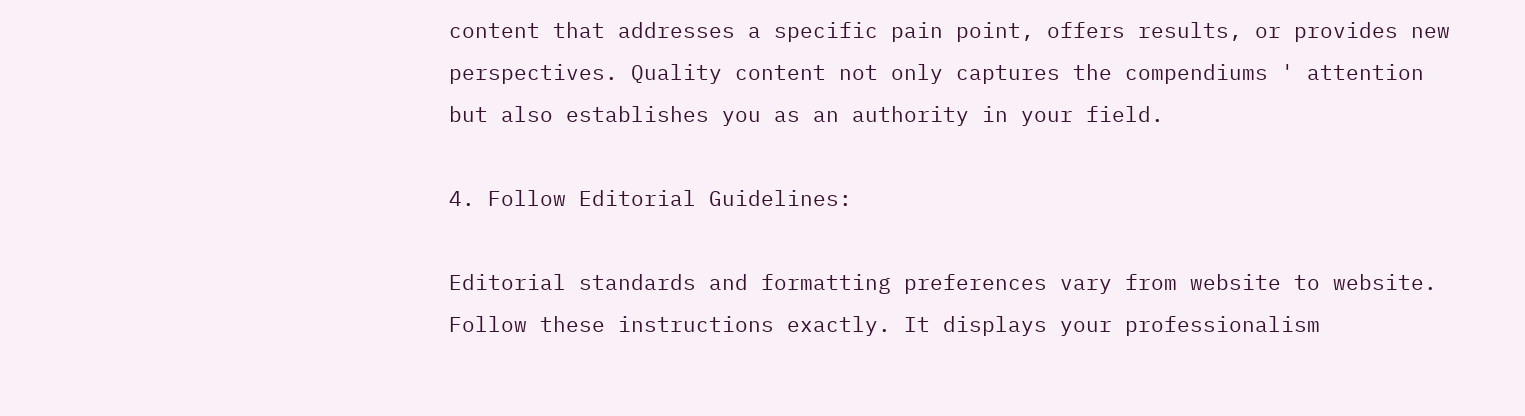content that addresses a specific pain point, offers results, or provides new perspectives. Quality content not only captures the compendiums ' attention but also establishes you as an authority in your field.

4. Follow Editorial Guidelines:

Editorial standards and formatting preferences vary from website to website. Follow these instructions exactly. It displays your professionalism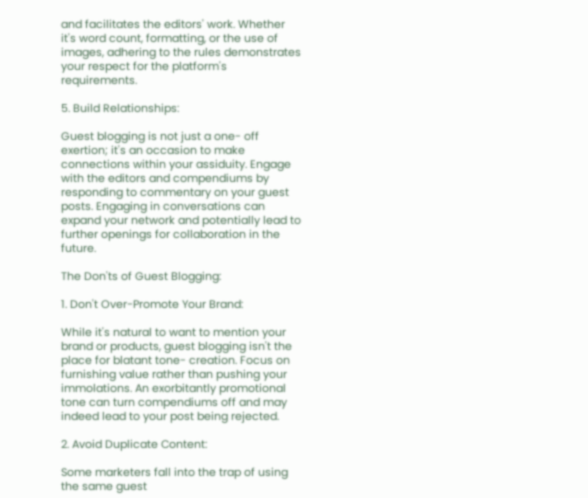and facilitates the editors' work. Whether it's word count, formatting, or the use of images, adhering to the rules demonstrates your respect for the platform's requirements.

5. Build Relationships:

Guest blogging is not just a one- off exertion; it's an occasion to make connections within your assiduity. Engage with the editors and compendiums by responding to commentary on your guest posts. Engaging in conversations can expand your network and potentially lead to further openings for collaboration in the future.

The Don'ts of Guest Blogging:

1. Don't Over-Promote Your Brand:

While it's natural to want to mention your brand or products, guest blogging isn't the place for blatant tone- creation. Focus on furnishing value rather than pushing your immolations. An exorbitantly promotional tone can turn compendiums off and may indeed lead to your post being rejected.

2. Avoid Duplicate Content:

Some marketers fall into the trap of using the same guest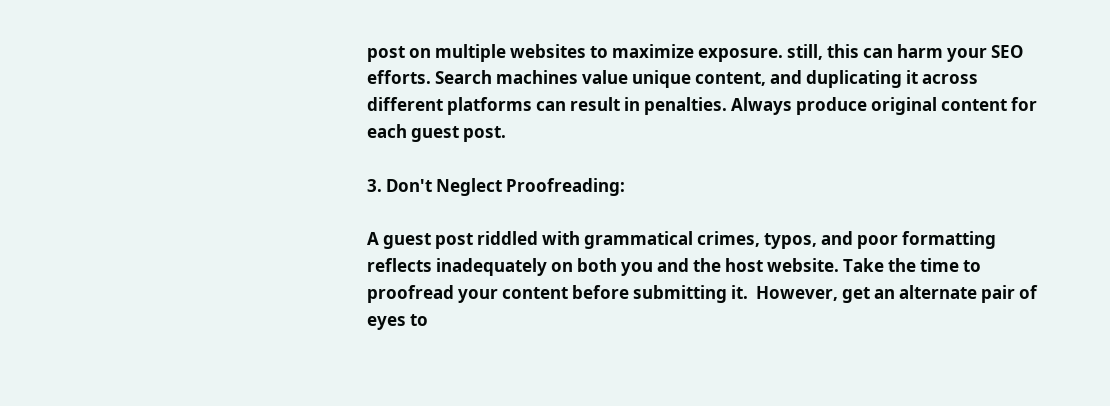post on multiple websites to maximize exposure. still, this can harm your SEO efforts. Search machines value unique content, and duplicating it across different platforms can result in penalties. Always produce original content for each guest post.

3. Don't Neglect Proofreading:

A guest post riddled with grammatical crimes, typos, and poor formatting reflects inadequately on both you and the host website. Take the time to proofread your content before submitting it.  However, get an alternate pair of eyes to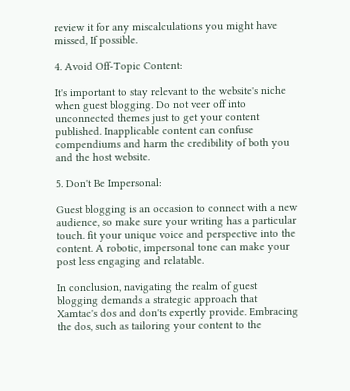review it for any miscalculations you might have missed, If possible.

4. Avoid Off-Topic Content:

It's important to stay relevant to the website's niche when guest blogging. Do not veer off into unconnected themes just to get your content published. Inapplicable content can confuse compendiums and harm the credibility of both you and the host website.

5. Don't Be Impersonal:

Guest blogging is an occasion to connect with a new audience, so make sure your writing has a particular touch. fit your unique voice and perspective into the content. A robotic, impersonal tone can make your post less engaging and relatable.

In conclusion, navigating the realm of guest blogging demands a strategic approach that Xamtac's dos and don'ts expertly provide. Embracing the dos, such as tailoring your content to the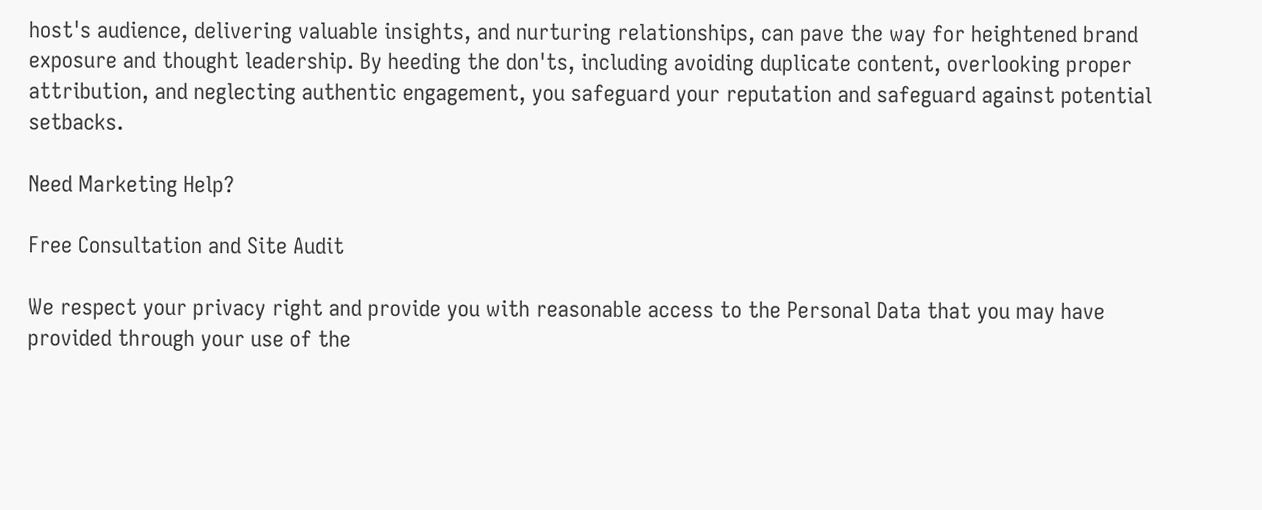host's audience, delivering valuable insights, and nurturing relationships, can pave the way for heightened brand exposure and thought leadership. By heeding the don'ts, including avoiding duplicate content, overlooking proper attribution, and neglecting authentic engagement, you safeguard your reputation and safeguard against potential setbacks.

Need Marketing Help?

Free Consultation and Site Audit

We respect your privacy right and provide you with reasonable access to the Personal Data that you may have provided through your use of the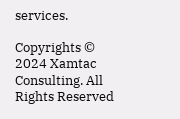services.

Copyrights © 2024 Xamtac Consulting. All Rights Reserved